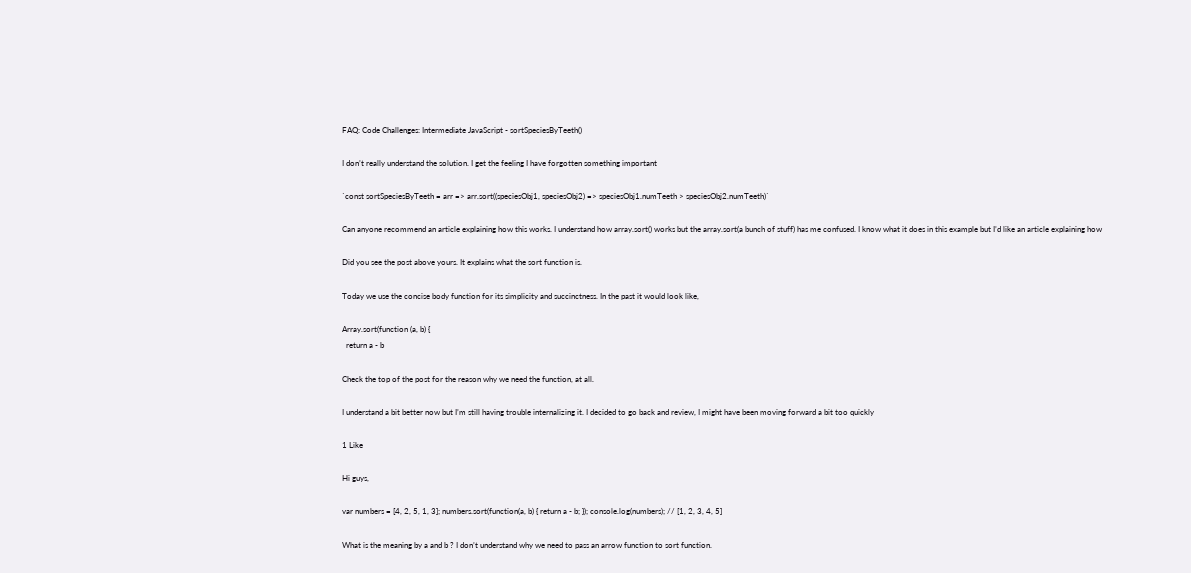FAQ: Code Challenges: Intermediate JavaScript - sortSpeciesByTeeth()

I don’t really understand the solution. I get the feeling I have forgotten something important

`const sortSpeciesByTeeth = arr => arr.sort((speciesObj1, speciesObj2) => speciesObj1.numTeeth > speciesObj2.numTeeth)`

Can anyone recommend an article explaining how this works. I understand how array.sort() works but the array.sort(a bunch of stuff) has me confused. I know what it does in this example but I’d like an article explaining how

Did you see the post above yours. It explains what the sort function is.

Today we use the concise body function for its simplicity and succinctness. In the past it would look like,

Array.sort(function (a, b) {
  return a - b

Check the top of the post for the reason why we need the function, at all.

I understand a bit better now but I’m still having trouble internalizing it. I decided to go back and review, I might have been moving forward a bit too quickly

1 Like

Hi guys,

var numbers = [4, 2, 5, 1, 3]; numbers.sort(function(a, b) { return a - b; }); console.log(numbers); // [1, 2, 3, 4, 5]

What is the meaning by a and b ? I don’t understand why we need to pass an arrow function to sort function.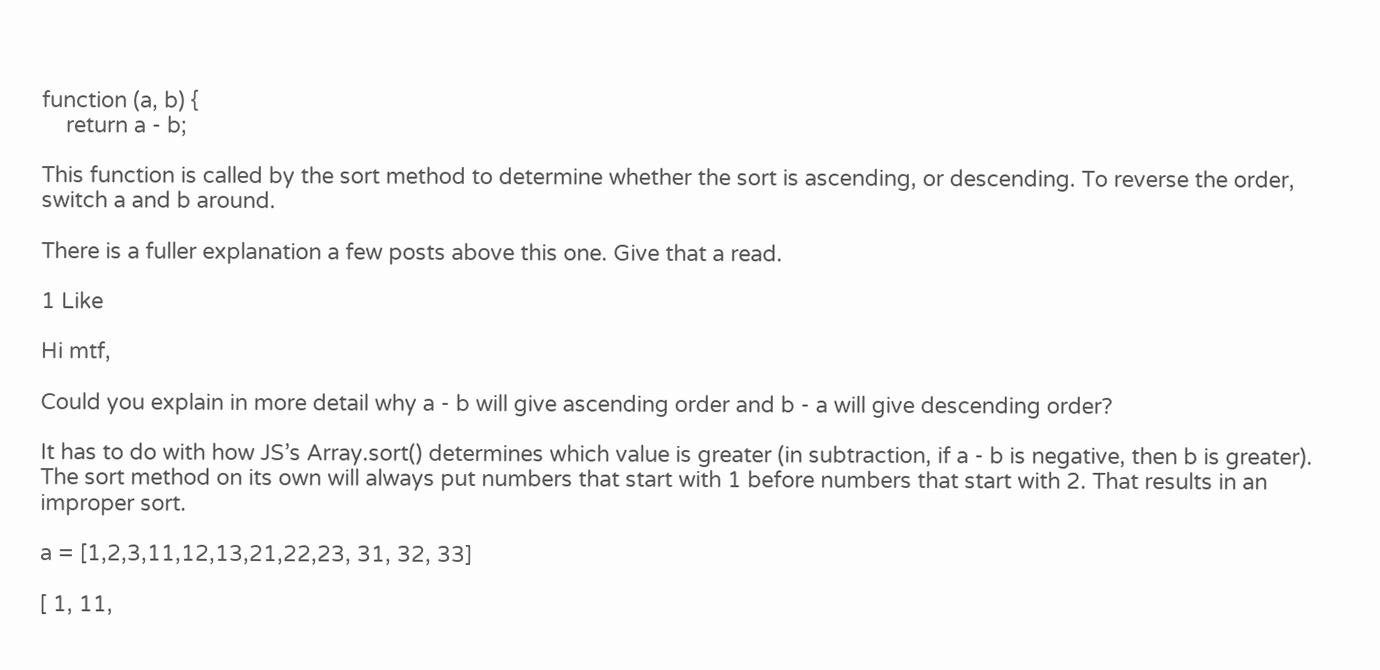function (a, b) {
    return a - b;

This function is called by the sort method to determine whether the sort is ascending, or descending. To reverse the order, switch a and b around.

There is a fuller explanation a few posts above this one. Give that a read.

1 Like

Hi mtf,

Could you explain in more detail why a - b will give ascending order and b - a will give descending order?

It has to do with how JS’s Array.sort() determines which value is greater (in subtraction, if a - b is negative, then b is greater). The sort method on its own will always put numbers that start with 1 before numbers that start with 2. That results in an improper sort.

a = [1,2,3,11,12,13,21,22,23, 31, 32, 33]

[ 1, 11,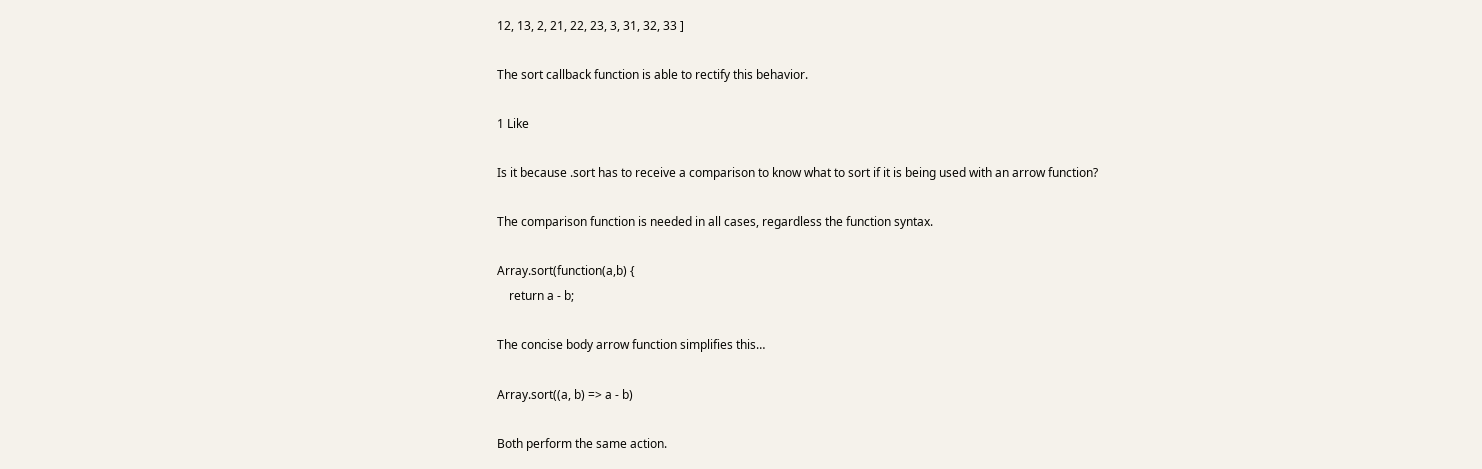12, 13, 2, 21, 22, 23, 3, 31, 32, 33 ]

The sort callback function is able to rectify this behavior.

1 Like

Is it because .sort has to receive a comparison to know what to sort if it is being used with an arrow function?

The comparison function is needed in all cases, regardless the function syntax.

Array.sort(function(a,b) {
    return a - b;

The concise body arrow function simplifies this…

Array.sort((a, b) => a - b)

Both perform the same action.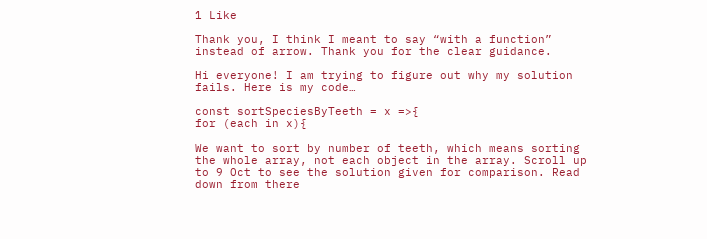1 Like

Thank you, I think I meant to say “with a function” instead of arrow. Thank you for the clear guidance.

Hi everyone! I am trying to figure out why my solution fails. Here is my code…

const sortSpeciesByTeeth = x =>{
for (each in x){

We want to sort by number of teeth, which means sorting the whole array, not each object in the array. Scroll up to 9 Oct to see the solution given for comparison. Read down from there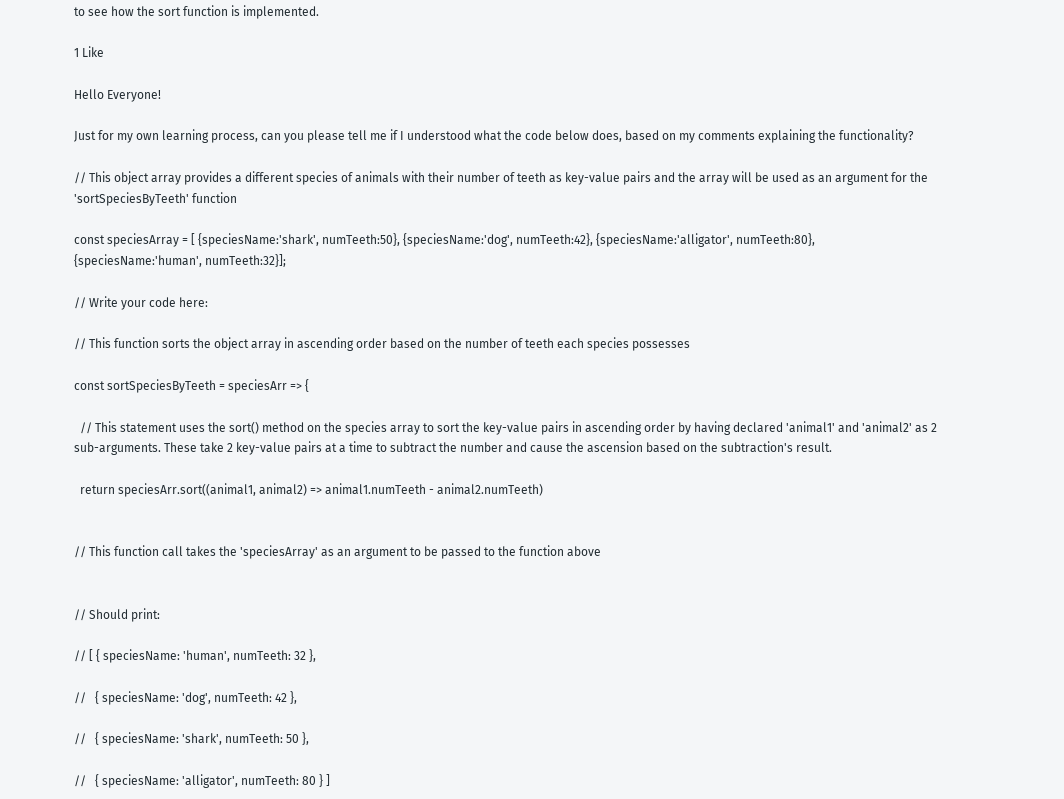to see how the sort function is implemented.

1 Like

Hello Everyone!

Just for my own learning process, can you please tell me if I understood what the code below does, based on my comments explaining the functionality?

// This object array provides a different species of animals with their number of teeth as key-value pairs and the array will be used as an argument for the 'sortSpeciesByTeeth' function

const speciesArray = [ {speciesName:'shark', numTeeth:50}, {speciesName:'dog', numTeeth:42}, {speciesName:'alligator', numTeeth:80}, {speciesName:'human', numTeeth:32}];

// Write your code here:

// This function sorts the object array in ascending order based on the number of teeth each species possesses

const sortSpeciesByTeeth = speciesArr => {

  // This statement uses the sort() method on the species array to sort the key-value pairs in ascending order by having declared 'animal1' and 'animal2' as 2 sub-arguments. These take 2 key-value pairs at a time to subtract the number and cause the ascension based on the subtraction's result.

  return speciesArr.sort((animal1, animal2) => animal1.numTeeth - animal2.numTeeth)


// This function call takes the 'speciesArray' as an argument to be passed to the function above


// Should print:

// [ { speciesName: 'human', numTeeth: 32 },

//   { speciesName: 'dog', numTeeth: 42 },

//   { speciesName: 'shark', numTeeth: 50 },

//   { speciesName: 'alligator', numTeeth: 80 } ]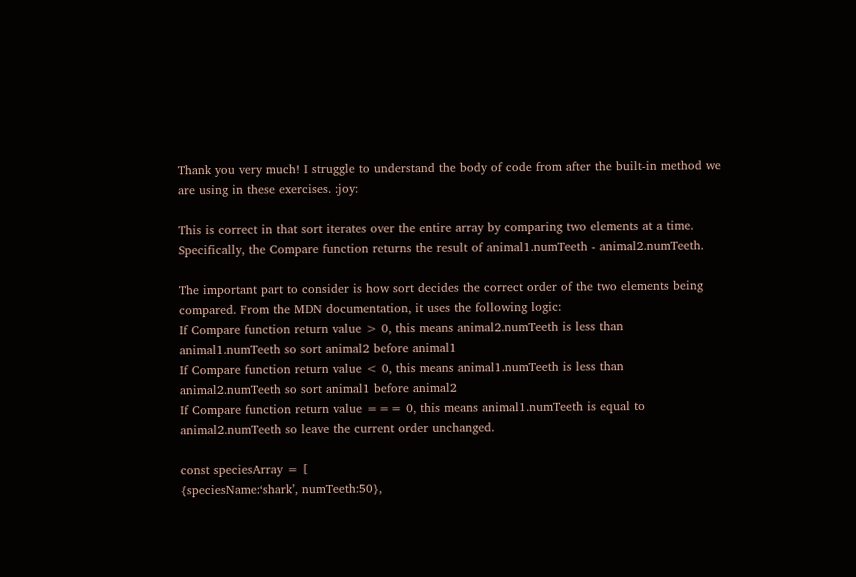Thank you very much! I struggle to understand the body of code from after the built-in method we are using in these exercises. :joy:

This is correct in that sort iterates over the entire array by comparing two elements at a time. Specifically, the Compare function returns the result of animal1.numTeeth - animal2.numTeeth.

The important part to consider is how sort decides the correct order of the two elements being compared. From the MDN documentation, it uses the following logic:
If Compare function return value > 0, this means animal2.numTeeth is less than animal1.numTeeth so sort animal2 before animal1
If Compare function return value < 0, this means animal1.numTeeth is less than animal2.numTeeth so sort animal1 before animal2
If Compare function return value === 0, this means animal1.numTeeth is equal to animal2.numTeeth so leave the current order unchanged.

const speciesArray = [
{speciesName:‘shark’, numTeeth:50},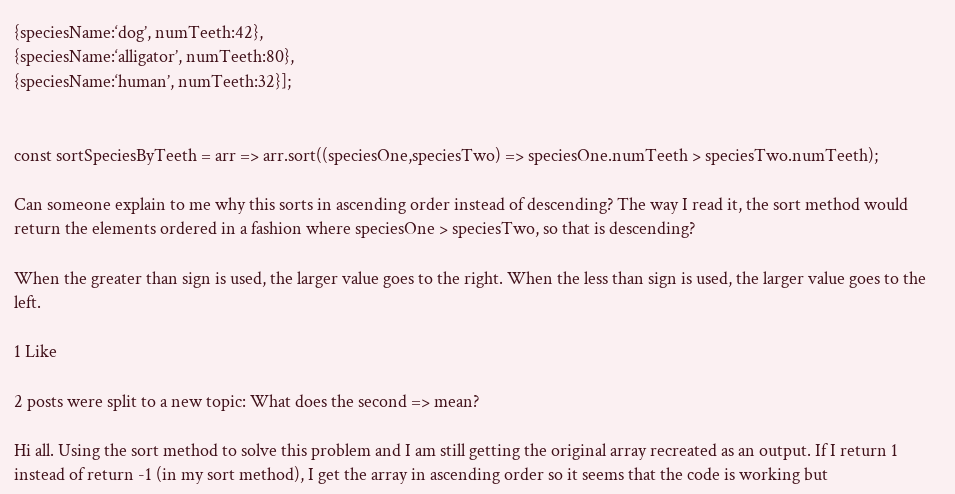{speciesName:‘dog’, numTeeth:42},
{speciesName:‘alligator’, numTeeth:80},
{speciesName:‘human’, numTeeth:32}];


const sortSpeciesByTeeth = arr => arr.sort((speciesOne,speciesTwo) => speciesOne.numTeeth > speciesTwo.numTeeth);

Can someone explain to me why this sorts in ascending order instead of descending? The way I read it, the sort method would return the elements ordered in a fashion where speciesOne > speciesTwo, so that is descending?

When the greater than sign is used, the larger value goes to the right. When the less than sign is used, the larger value goes to the left.

1 Like

2 posts were split to a new topic: What does the second => mean?

Hi all. Using the sort method to solve this problem and I am still getting the original array recreated as an output. If I return 1 instead of return -1 (in my sort method), I get the array in ascending order so it seems that the code is working but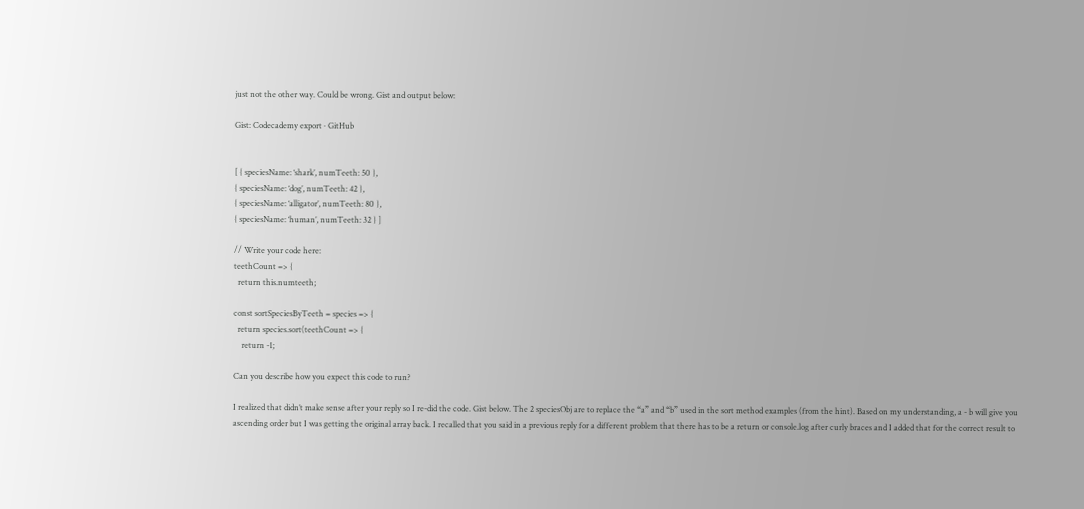just not the other way. Could be wrong. Gist and output below:

Gist: Codecademy export · GitHub


[ { speciesName: ‘shark’, numTeeth: 50 },
{ speciesName: ‘dog’, numTeeth: 42 },
{ speciesName: ‘alligator’, numTeeth: 80 },
{ speciesName: ‘human’, numTeeth: 32 } ]

// Write your code here:
teethCount => {
  return this.numteeth;

const sortSpeciesByTeeth = species => {
  return species.sort(teethCount => {
    return -1;

Can you describe how you expect this code to run?

I realized that didn’t make sense after your reply so I re-did the code. Gist below. The 2 speciesObj are to replace the “a” and “b” used in the sort method examples (from the hint). Based on my understanding, a - b will give you ascending order but I was getting the original array back. I recalled that you said in a previous reply for a different problem that there has to be a return or console.log after curly braces and I added that for the correct result to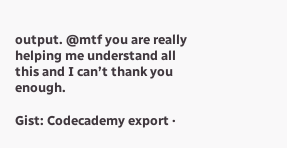output. @mtf you are really helping me understand all this and I can’t thank you enough.

Gist: Codecademy export ·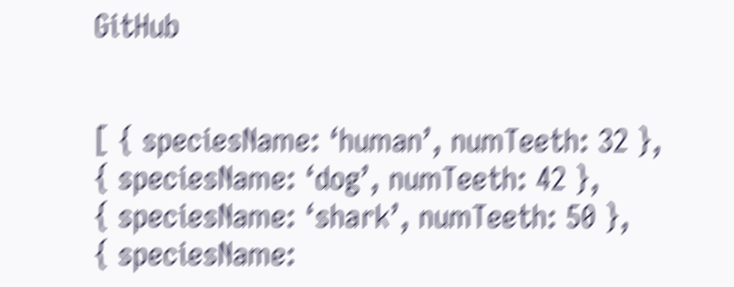GitHub


[ { speciesName: ‘human’, numTeeth: 32 },
{ speciesName: ‘dog’, numTeeth: 42 },
{ speciesName: ‘shark’, numTeeth: 50 },
{ speciesName: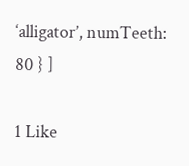‘alligator’, numTeeth: 80 } ]

1 Like